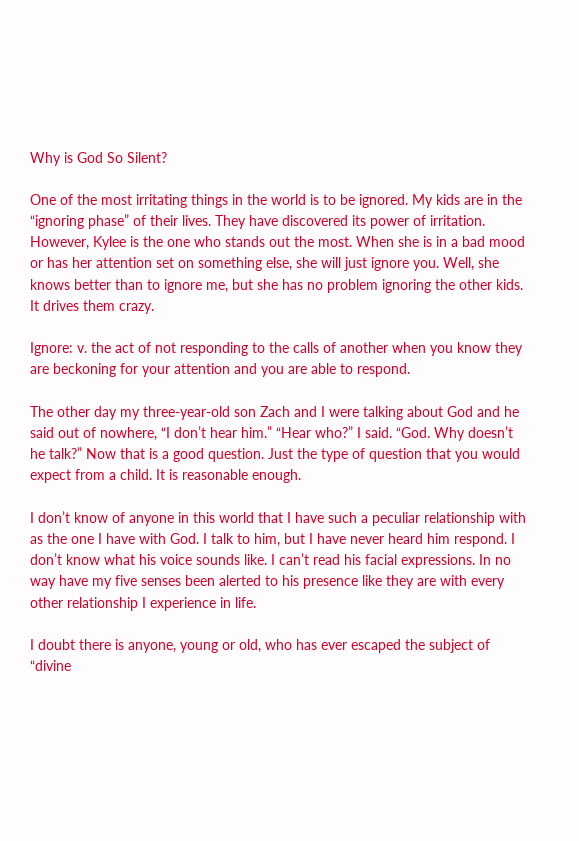Why is God So Silent?

One of the most irritating things in the world is to be ignored. My kids are in the “ignoring phase” of their lives. They have discovered its power of irritation. However, Kylee is the one who stands out the most. When she is in a bad mood or has her attention set on something else, she will just ignore you. Well, she knows better than to ignore me, but she has no problem ignoring the other kids. It drives them crazy.

Ignore: v. the act of not responding to the calls of another when you know they are beckoning for your attention and you are able to respond.

The other day my three-year-old son Zach and I were talking about God and he said out of nowhere, “I don’t hear him.” “Hear who?” I said. “God. Why doesn’t he talk?” Now that is a good question. Just the type of question that you would expect from a child. It is reasonable enough.

I don’t know of anyone in this world that I have such a peculiar relationship with as the one I have with God. I talk to him, but I have never heard him respond. I don’t know what his voice sounds like. I can’t read his facial expressions. In no way have my five senses been alerted to his presence like they are with every other relationship I experience in life.

I doubt there is anyone, young or old, who has ever escaped the subject of “divine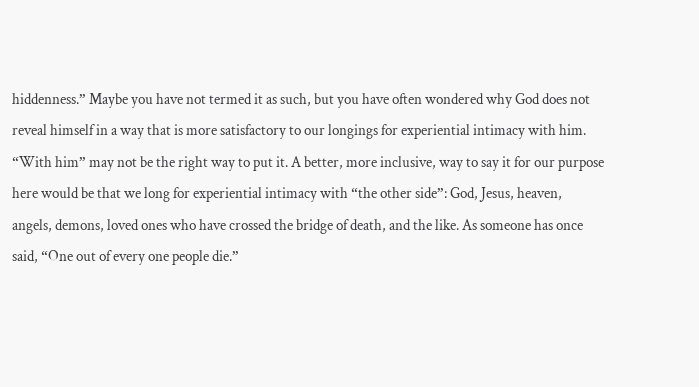hiddenness.” Maybe you have not termed it as such, but you have often wondered why God does not reveal himself in a way that is more satisfactory to our longings for experiential intimacy with him. “With him” may not be the right way to put it. A better, more inclusive, way to say it for our purpose here would be that we long for experiential intimacy with “the other side”: God, Jesus, heaven, angels, demons, loved ones who have crossed the bridge of death, and the like. As someone has once said, “One out of every one people die.”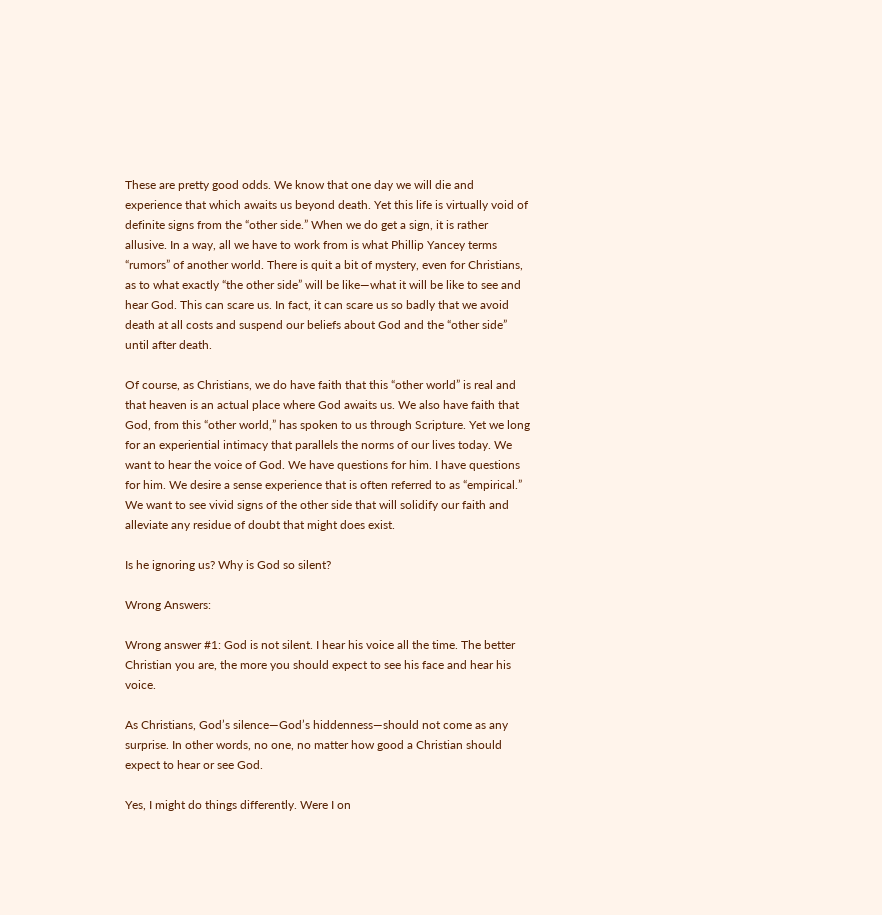These are pretty good odds. We know that one day we will die and experience that which awaits us beyond death. Yet this life is virtually void of definite signs from the “other side.” When we do get a sign, it is rather allusive. In a way, all we have to work from is what Phillip Yancey terms “rumors” of another world. There is quit a bit of mystery, even for Christians, as to what exactly “the other side” will be like—what it will be like to see and hear God. This can scare us. In fact, it can scare us so badly that we avoid death at all costs and suspend our beliefs about God and the “other side” until after death.

Of course, as Christians, we do have faith that this “other world” is real and that heaven is an actual place where God awaits us. We also have faith that God, from this “other world,” has spoken to us through Scripture. Yet we long for an experiential intimacy that parallels the norms of our lives today. We want to hear the voice of God. We have questions for him. I have questions for him. We desire a sense experience that is often referred to as “empirical.” We want to see vivid signs of the other side that will solidify our faith and alleviate any residue of doubt that might does exist.

Is he ignoring us? Why is God so silent?

Wrong Answers:

Wrong answer #1: God is not silent. I hear his voice all the time. The better Christian you are, the more you should expect to see his face and hear his voice.

As Christians, God’s silence—God’s hiddenness—should not come as any surprise. In other words, no one, no matter how good a Christian should expect to hear or see God.

Yes, I might do things differently. Were I on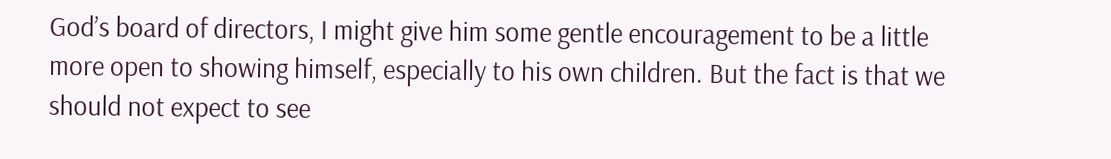God’s board of directors, I might give him some gentle encouragement to be a little more open to showing himself, especially to his own children. But the fact is that we should not expect to see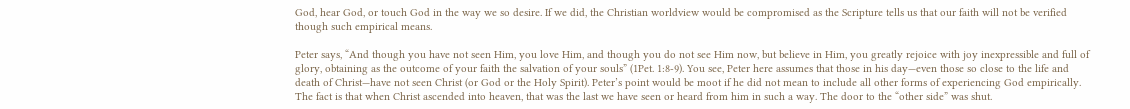God, hear God, or touch God in the way we so desire. If we did, the Christian worldview would be compromised as the Scripture tells us that our faith will not be verified though such empirical means.

Peter says, “And though you have not seen Him, you love Him, and though you do not see Him now, but believe in Him, you greatly rejoice with joy inexpressible and full of glory, obtaining as the outcome of your faith the salvation of your souls” (1Pet. 1:8-9). You see, Peter here assumes that those in his day—even those so close to the life and death of Christ—have not seen Christ (or God or the Holy Spirit). Peter’s point would be moot if he did not mean to include all other forms of experiencing God empirically. The fact is that when Christ ascended into heaven, that was the last we have seen or heard from him in such a way. The door to the “other side” was shut.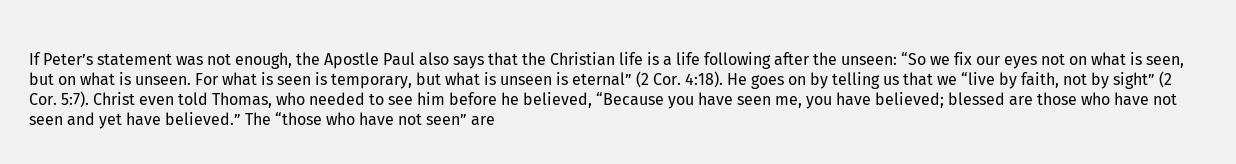If Peter’s statement was not enough, the Apostle Paul also says that the Christian life is a life following after the unseen: “So we fix our eyes not on what is seen, but on what is unseen. For what is seen is temporary, but what is unseen is eternal” (2 Cor. 4:18). He goes on by telling us that we “live by faith, not by sight” (2 Cor. 5:7). Christ even told Thomas, who needed to see him before he believed, “Because you have seen me, you have believed; blessed are those who have not seen and yet have believed.” The “those who have not seen” are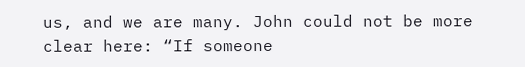us, and we are many. John could not be more clear here: “If someone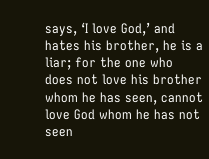says, ‘I love God,’ and hates his brother, he is a liar; for the one who does not love his brother whom he has seen, cannot love God whom he has not seen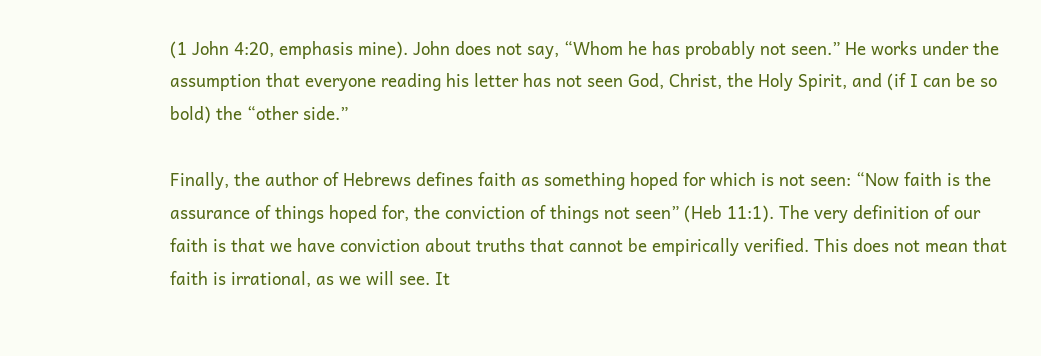(1 John 4:20, emphasis mine). John does not say, “Whom he has probably not seen.” He works under the assumption that everyone reading his letter has not seen God, Christ, the Holy Spirit, and (if I can be so bold) the “other side.”

Finally, the author of Hebrews defines faith as something hoped for which is not seen: “Now faith is the assurance of things hoped for, the conviction of things not seen” (Heb 11:1). The very definition of our faith is that we have conviction about truths that cannot be empirically verified. This does not mean that faith is irrational, as we will see. It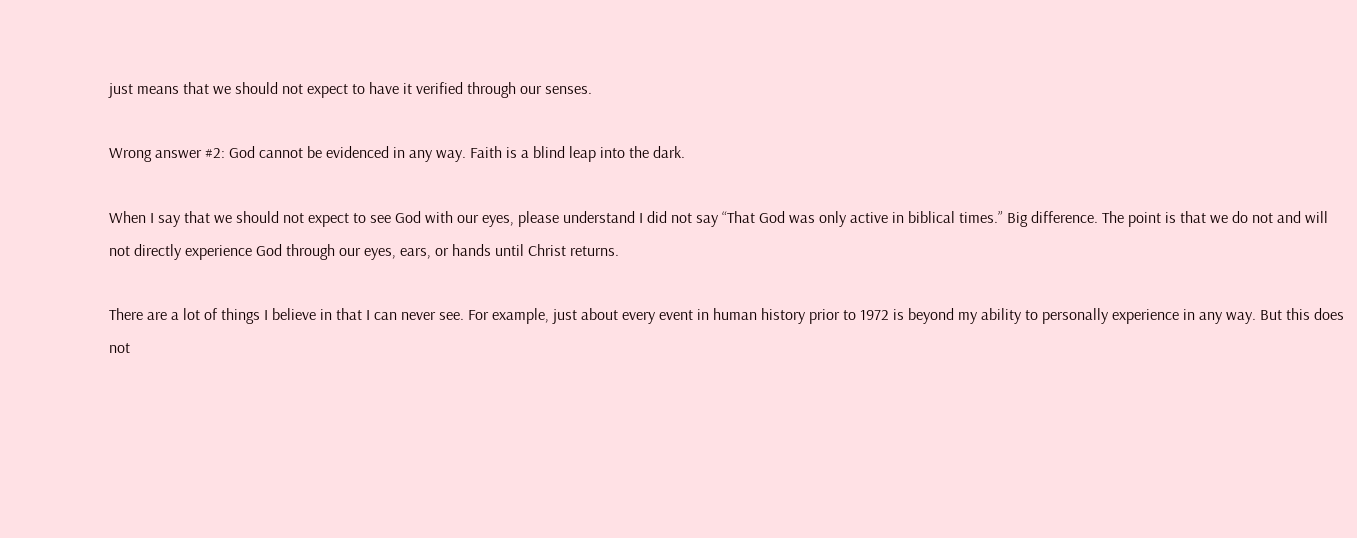just means that we should not expect to have it verified through our senses.

Wrong answer #2: God cannot be evidenced in any way. Faith is a blind leap into the dark.

When I say that we should not expect to see God with our eyes, please understand I did not say “That God was only active in biblical times.” Big difference. The point is that we do not and will not directly experience God through our eyes, ears, or hands until Christ returns.

There are a lot of things I believe in that I can never see. For example, just about every event in human history prior to 1972 is beyond my ability to personally experience in any way. But this does not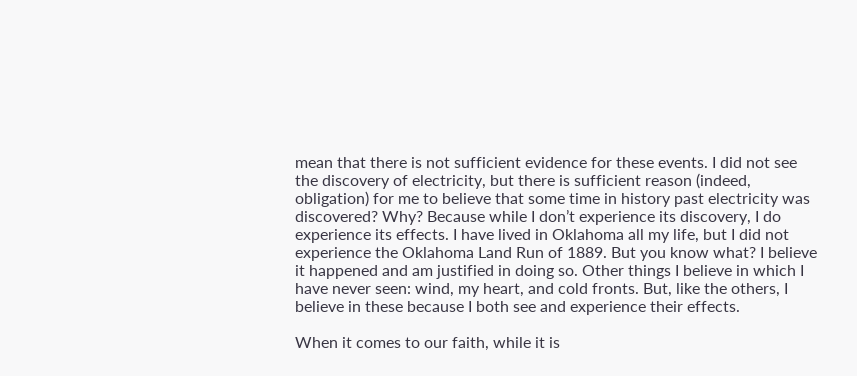mean that there is not sufficient evidence for these events. I did not see the discovery of electricity, but there is sufficient reason (indeed, obligation) for me to believe that some time in history past electricity was discovered? Why? Because while I don’t experience its discovery, I do experience its effects. I have lived in Oklahoma all my life, but I did not experience the Oklahoma Land Run of 1889. But you know what? I believe it happened and am justified in doing so. Other things I believe in which I have never seen: wind, my heart, and cold fronts. But, like the others, I believe in these because I both see and experience their effects.

When it comes to our faith, while it is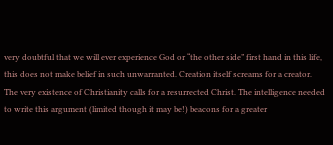very doubtful that we will ever experience God or “the other side” first hand in this life, this does not make belief in such unwarranted. Creation itself screams for a creator. The very existence of Christianity calls for a resurrected Christ. The intelligence needed to write this argument (limited though it may be!) beacons for a greater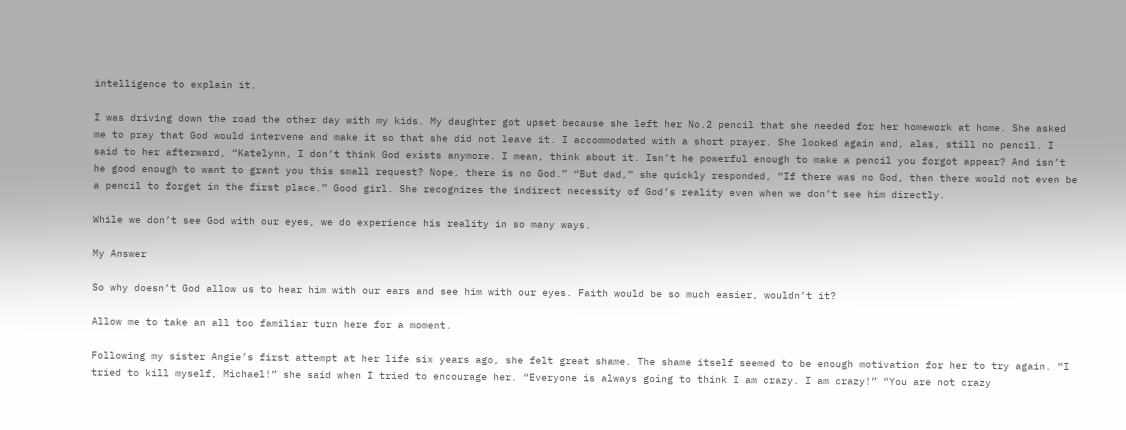intelligence to explain it.

I was driving down the road the other day with my kids. My daughter got upset because she left her No.2 pencil that she needed for her homework at home. She asked me to pray that God would intervene and make it so that she did not leave it. I accommodated with a short prayer. She looked again and, alas, still no pencil. I said to her afterward, “Katelynn, I don’t think God exists anymore. I mean, think about it. Isn’t he powerful enough to make a pencil you forgot appear? And isn’t he good enough to want to grant you this small request? Nope, there is no God.” “But dad,” she quickly responded, “If there was no God, then there would not even be a pencil to forget in the first place.” Good girl. She recognizes the indirect necessity of God’s reality even when we don’t see him directly.

While we don’t see God with our eyes, we do experience his reality in so many ways.

My Answer

So why doesn’t God allow us to hear him with our ears and see him with our eyes. Faith would be so much easier, wouldn’t it?

Allow me to take an all too familiar turn here for a moment.

Following my sister Angie’s first attempt at her life six years ago, she felt great shame. The shame itself seemed to be enough motivation for her to try again. “I tried to kill myself, Michael!” she said when I tried to encourage her. “Everyone is always going to think I am crazy. I am crazy!” “You are not crazy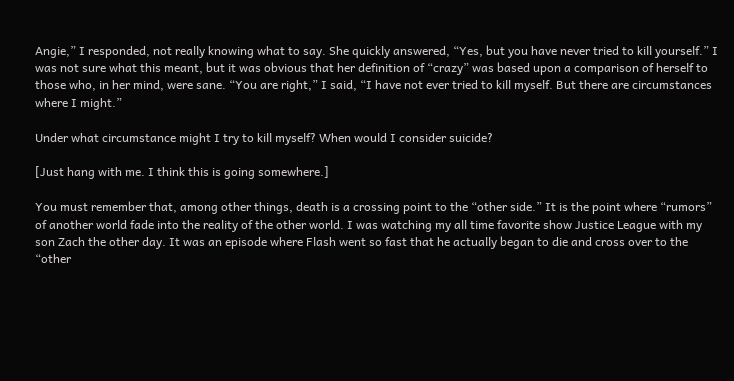Angie,” I responded, not really knowing what to say. She quickly answered, “Yes, but you have never tried to kill yourself.” I was not sure what this meant, but it was obvious that her definition of “crazy” was based upon a comparison of herself to those who, in her mind, were sane. “You are right,” I said, “I have not ever tried to kill myself. But there are circumstances where I might.”

Under what circumstance might I try to kill myself? When would I consider suicide?

[Just hang with me. I think this is going somewhere.]

You must remember that, among other things, death is a crossing point to the “other side.” It is the point where “rumors” of another world fade into the reality of the other world. I was watching my all time favorite show Justice League with my son Zach the other day. It was an episode where Flash went so fast that he actually began to die and cross over to the “other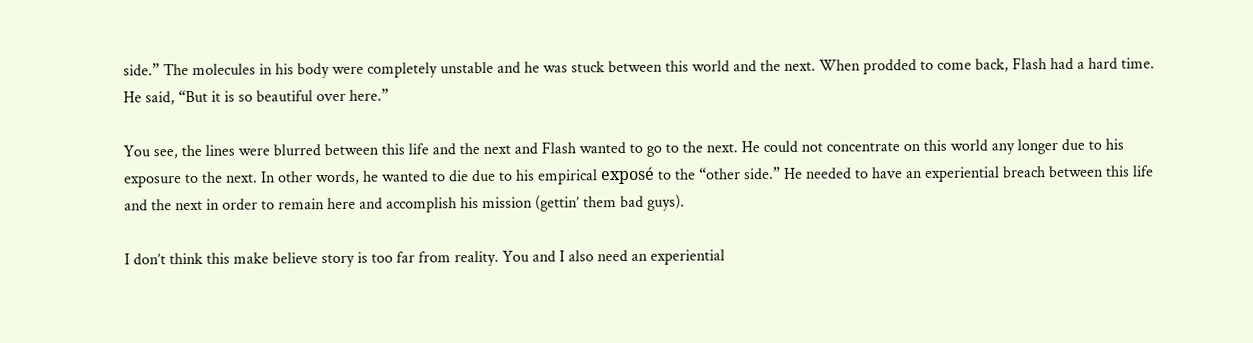side.” The molecules in his body were completely unstable and he was stuck between this world and the next. When prodded to come back, Flash had a hard time. He said, “But it is so beautiful over here.”

You see, the lines were blurred between this life and the next and Flash wanted to go to the next. He could not concentrate on this world any longer due to his exposure to the next. In other words, he wanted to die due to his empirical exposé to the “other side.” He needed to have an experiential breach between this life and the next in order to remain here and accomplish his mission (gettin’ them bad guys).

I don’t think this make believe story is too far from reality. You and I also need an experiential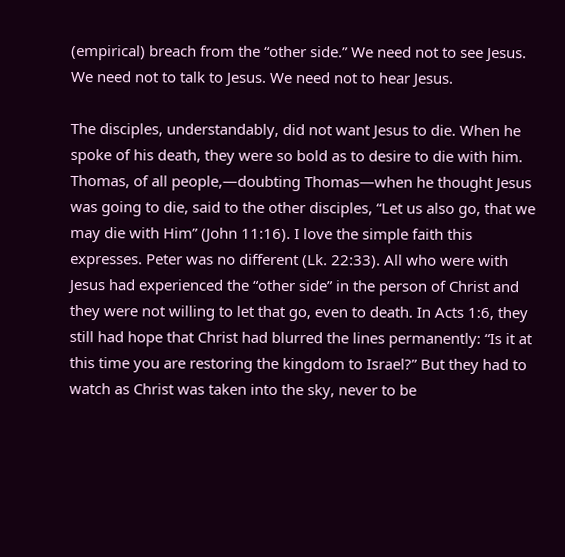(empirical) breach from the “other side.” We need not to see Jesus. We need not to talk to Jesus. We need not to hear Jesus.

The disciples, understandably, did not want Jesus to die. When he spoke of his death, they were so bold as to desire to die with him. Thomas, of all people,—doubting Thomas—when he thought Jesus was going to die, said to the other disciples, “Let us also go, that we may die with Him” (John 11:16). I love the simple faith this expresses. Peter was no different (Lk. 22:33). All who were with Jesus had experienced the “other side” in the person of Christ and they were not willing to let that go, even to death. In Acts 1:6, they still had hope that Christ had blurred the lines permanently: “Is it at this time you are restoring the kingdom to Israel?” But they had to watch as Christ was taken into the sky, never to be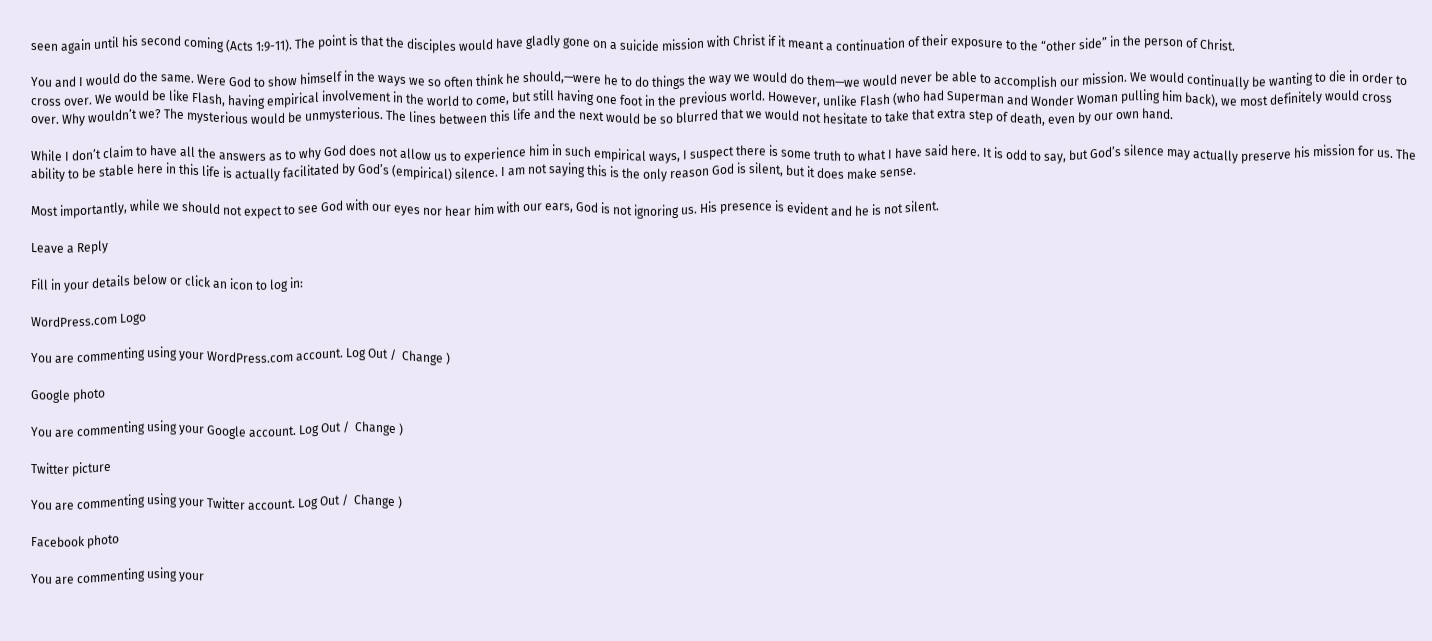seen again until his second coming (Acts 1:9-11). The point is that the disciples would have gladly gone on a suicide mission with Christ if it meant a continuation of their exposure to the “other side” in the person of Christ.

You and I would do the same. Were God to show himself in the ways we so often think he should,—were he to do things the way we would do them—we would never be able to accomplish our mission. We would continually be wanting to die in order to cross over. We would be like Flash, having empirical involvement in the world to come, but still having one foot in the previous world. However, unlike Flash (who had Superman and Wonder Woman pulling him back), we most definitely would cross over. Why wouldn’t we? The mysterious would be unmysterious. The lines between this life and the next would be so blurred that we would not hesitate to take that extra step of death, even by our own hand.

While I don’t claim to have all the answers as to why God does not allow us to experience him in such empirical ways, I suspect there is some truth to what I have said here. It is odd to say, but God’s silence may actually preserve his mission for us. The ability to be stable here in this life is actually facilitated by God’s (empirical) silence. I am not saying this is the only reason God is silent, but it does make sense.

Most importantly, while we should not expect to see God with our eyes nor hear him with our ears, God is not ignoring us. His presence is evident and he is not silent.

Leave a Reply

Fill in your details below or click an icon to log in:

WordPress.com Logo

You are commenting using your WordPress.com account. Log Out /  Change )

Google photo

You are commenting using your Google account. Log Out /  Change )

Twitter picture

You are commenting using your Twitter account. Log Out /  Change )

Facebook photo

You are commenting using your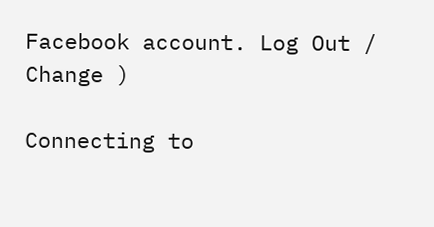Facebook account. Log Out /  Change )

Connecting to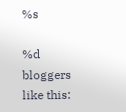%s

%d bloggers like this: